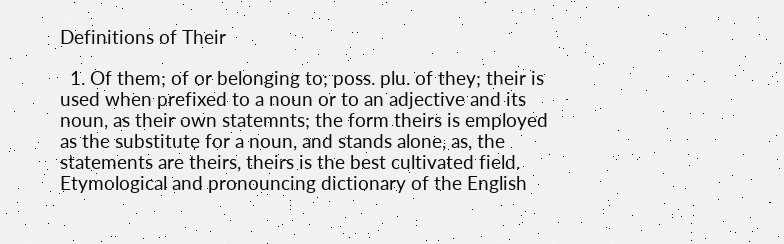Definitions of Their

  1. Of them; of or belonging to; poss. plu. of they; their is used when prefixed to a noun or to an adjective and its noun, as their own statemnts; the form theirs is employed as the substitute for a noun, and stands alone, as, the statements are theirs, theirs is the best cultivated field. Etymological and pronouncing dictionary of the English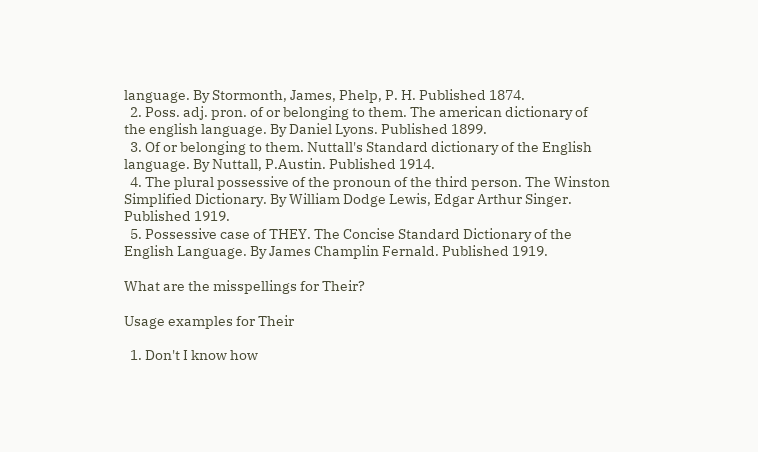language. By Stormonth, James, Phelp, P. H. Published 1874.
  2. Poss. adj. pron. of or belonging to them. The american dictionary of the english language. By Daniel Lyons. Published 1899.
  3. Of or belonging to them. Nuttall's Standard dictionary of the English language. By Nuttall, P.Austin. Published 1914.
  4. The plural possessive of the pronoun of the third person. The Winston Simplified Dictionary. By William Dodge Lewis, Edgar Arthur Singer. Published 1919.
  5. Possessive case of THEY. The Concise Standard Dictionary of the English Language. By James Champlin Fernald. Published 1919.

What are the misspellings for Their?

Usage examples for Their

  1. Don't I know how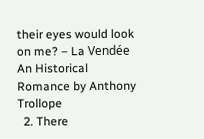their eyes would look on me? – La Vendée An Historical Romance by Anthony Trollope
  2. There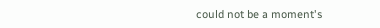could not be a moment's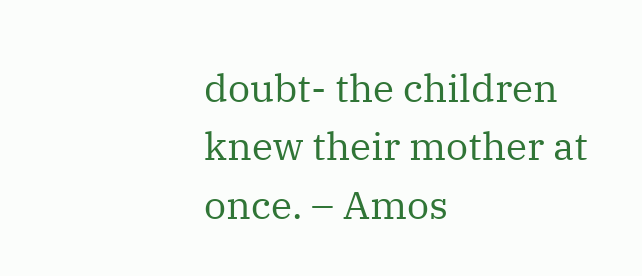doubt- the children knew their mother at once. – Amos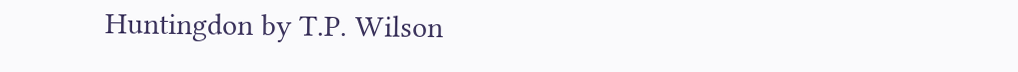Huntingdon by T.P. Wilson